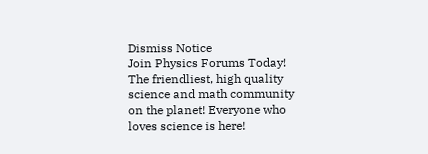Dismiss Notice
Join Physics Forums Today!
The friendliest, high quality science and math community on the planet! Everyone who loves science is here!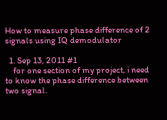How to measure phase difference of 2 signals using IQ demodulator

  1. Sep 13, 2011 #1
    for one section of my project, i need to know the phase difference between two signal.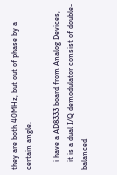they are both 40MHz, but out of phase by a certain angle.

    i have a AD8333 board from Analog Devices,
    it is a dual I/Q demodulator consist of double-balanced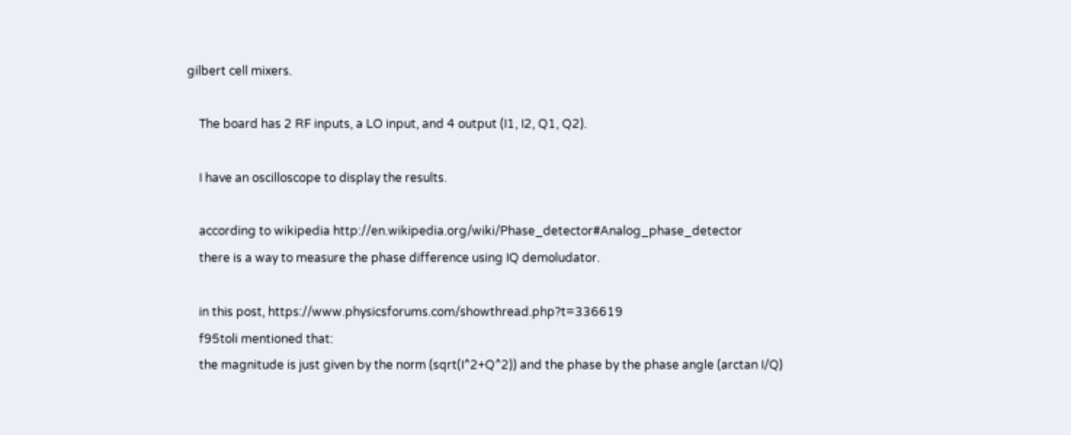gilbert cell mixers.

    The board has 2 RF inputs, a LO input, and 4 output (I1, I2, Q1, Q2).

    I have an oscilloscope to display the results.

    according to wikipedia http://en.wikipedia.org/wiki/Phase_detector#Analog_phase_detector
    there is a way to measure the phase difference using IQ demoludator.

    in this post, https://www.physicsforums.com/showthread.php?t=336619
    f95toli mentioned that:
    the magnitude is just given by the norm (sqrt(I^2+Q^2)) and the phase by the phase angle (arctan I/Q)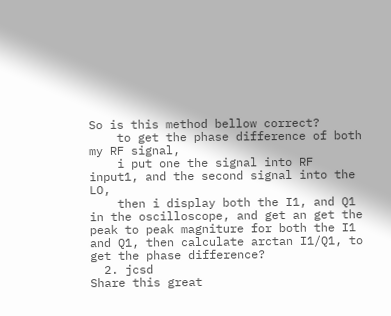So is this method bellow correct?
    to get the phase difference of both my RF signal,
    i put one the signal into RF input1, and the second signal into the LO,
    then i display both the I1, and Q1 in the oscilloscope, and get an get the peak to peak magniture for both the I1 and Q1, then calculate arctan I1/Q1, to get the phase difference?
  2. jcsd
Share this great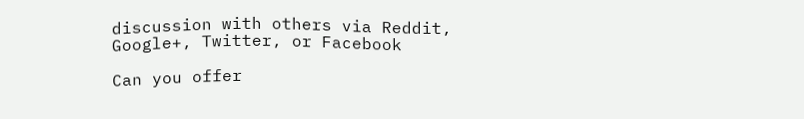discussion with others via Reddit, Google+, Twitter, or Facebook

Can you offer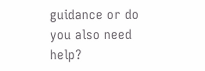guidance or do you also need help?